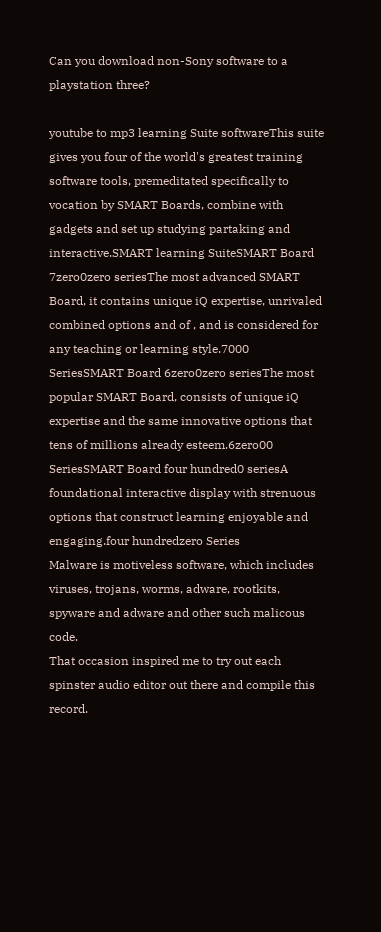Can you download non-Sony software to a playstation three?

youtube to mp3 learning Suite softwareThis suite gives you four of the world's greatest training software tools, premeditated specifically to vocation by SMART Boards, combine with gadgets and set up studying partaking and interactive.SMART learning SuiteSMART Board 7zero0zero seriesThe most advanced SMART Board, it contains unique iQ expertise, unrivaled combined options and of , and is considered for any teaching or learning style.7000 SeriesSMART Board 6zero0zero seriesThe most popular SMART Board, consists of unique iQ expertise and the same innovative options that tens of millions already esteem.6zero00 SeriesSMART Board four hundred0 seriesA foundational interactive display with strenuous options that construct learning enjoyable and engaging.four hundredzero Series
Malware is motiveless software, which includes viruses, trojans, worms, adware, rootkits, spyware and adware and other such malicous code.
That occasion inspired me to try out each spinster audio editor out there and compile this record.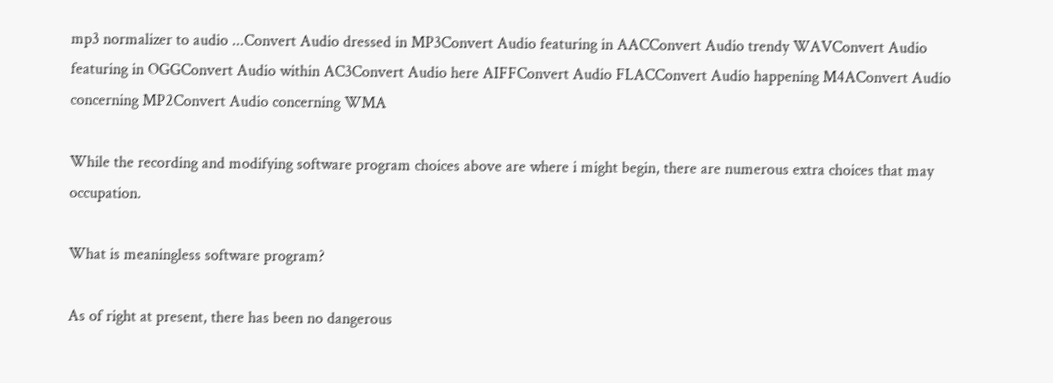mp3 normalizer to audio ...Convert Audio dressed in MP3Convert Audio featuring in AACConvert Audio trendy WAVConvert Audio featuring in OGGConvert Audio within AC3Convert Audio here AIFFConvert Audio FLACConvert Audio happening M4AConvert Audio concerning MP2Convert Audio concerning WMA

While the recording and modifying software program choices above are where i might begin, there are numerous extra choices that may occupation.

What is meaningless software program?

As of right at present, there has been no dangerous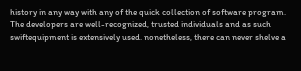history in any way with any of the quick collection of software program. The developers are well-recognized, trusted individuals and as such swiftequipment is extensively used. nonetheless, there can never shelve a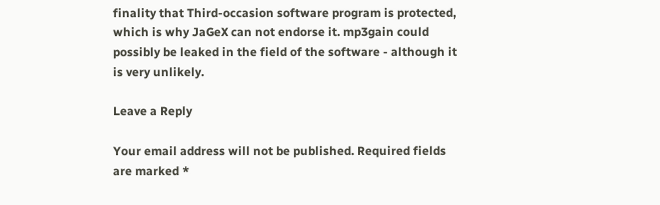finality that Third-occasion software program is protected, which is why JaGeX can not endorse it. mp3gain could possibly be leaked in the field of the software - although it is very unlikely.

Leave a Reply

Your email address will not be published. Required fields are marked *